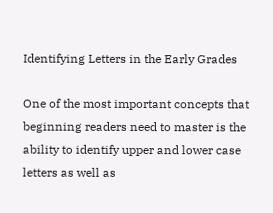Identifying Letters in the Early Grades

One of the most important concepts that beginning readers need to master is the ability to identify upper and lower case letters as well as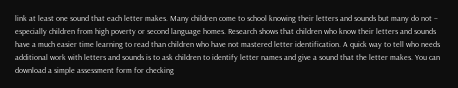link at least one sound that each letter makes. Many children come to school knowing their letters and sounds but many do not – especially children from high poverty or second language homes. Research shows that children who know their letters and sounds have a much easier time learning to read than children who have not mastered letter identification. A quick way to tell who needs additional work with letters and sounds is to ask children to identify letter names and give a sound that the letter makes. You can download a simple assessment form for checking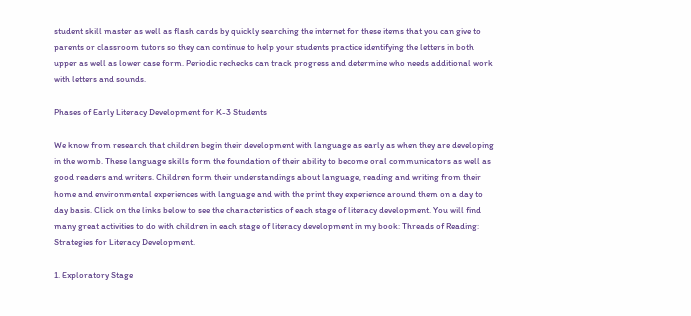student skill master as well as flash cards by quickly searching the internet for these items that you can give to parents or classroom tutors so they can continue to help your students practice identifying the letters in both upper as well as lower case form. Periodic rechecks can track progress and determine who needs additional work with letters and sounds.

Phases of Early Literacy Development for K-3 Students

We know from research that children begin their development with language as early as when they are developing in the womb. These language skills form the foundation of their ability to become oral communicators as well as good readers and writers. Children form their understandings about language, reading and writing from their home and environmental experiences with language and with the print they experience around them on a day to day basis. Click on the links below to see the characteristics of each stage of literacy development. You will find many great activities to do with children in each stage of literacy development in my book: Threads of Reading: Strategies for Literacy Development.

1. Exploratory Stage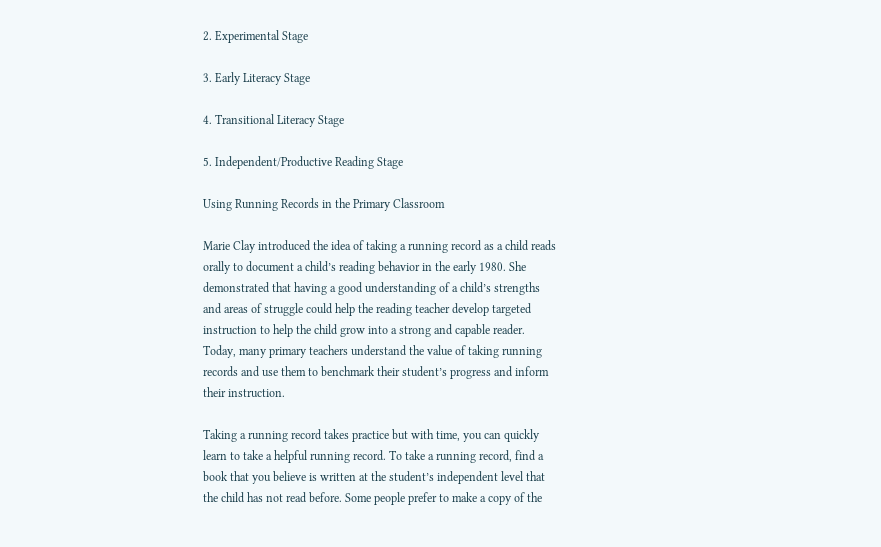2. Experimental Stage

3. Early Literacy Stage

4. Transitional Literacy Stage

5. Independent/Productive Reading Stage

Using Running Records in the Primary Classroom

Marie Clay introduced the idea of taking a running record as a child reads orally to document a child’s reading behavior in the early 1980. She demonstrated that having a good understanding of a child’s strengths and areas of struggle could help the reading teacher develop targeted instruction to help the child grow into a strong and capable reader. Today, many primary teachers understand the value of taking running records and use them to benchmark their student’s progress and inform their instruction.

Taking a running record takes practice but with time, you can quickly learn to take a helpful running record. To take a running record, find a book that you believe is written at the student’s independent level that the child has not read before. Some people prefer to make a copy of the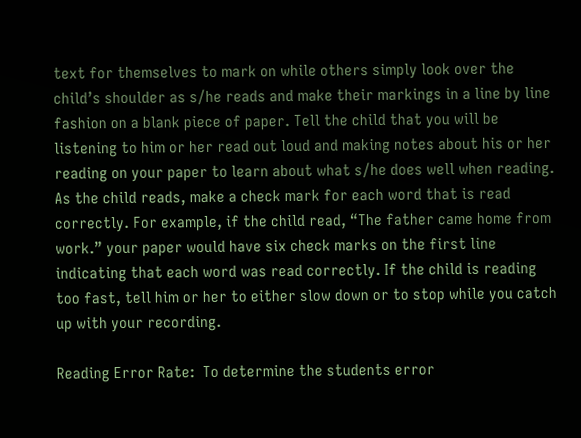text for themselves to mark on while others simply look over the child’s shoulder as s/he reads and make their markings in a line by line fashion on a blank piece of paper. Tell the child that you will be listening to him or her read out loud and making notes about his or her reading on your paper to learn about what s/he does well when reading. As the child reads, make a check mark for each word that is read correctly. For example, if the child read, “The father came home from work.” your paper would have six check marks on the first line indicating that each word was read correctly. If the child is reading too fast, tell him or her to either slow down or to stop while you catch up with your recording.

Reading Error Rate:  To determine the students error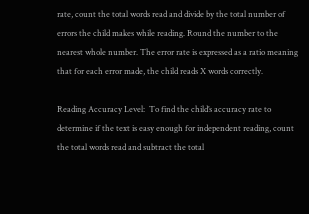rate, count the total words read and divide by the total number of errors the child makes while reading. Round the number to the nearest whole number. The error rate is expressed as a ratio meaning that for each error made, the child reads X words correctly.

Reading Accuracy Level:  To find the child’s accuracy rate to determine if the text is easy enough for independent reading, count the total words read and subtract the total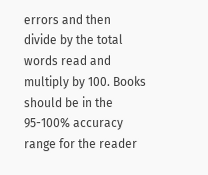errors and then divide by the total words read and multiply by 100. Books should be in the  95-100% accuracy range for the reader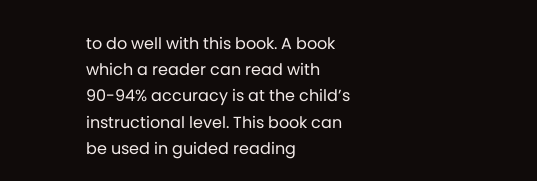to do well with this book. A book which a reader can read with 90-94% accuracy is at the child’s instructional level. This book can be used in guided reading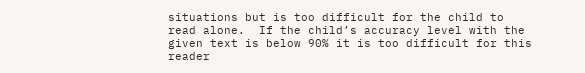situations but is too difficult for the child to read alone.  If the child’s accuracy level with the given text is below 90% it is too difficult for this reader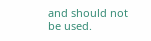and should not be used.